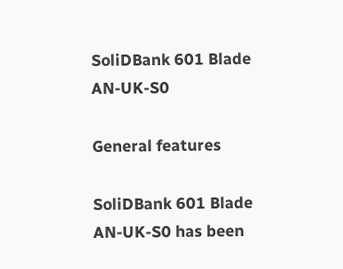SoliDBank 601 Blade AN-UK-S0

General features

SoliDBank 601 Blade AN-UK-S0 has been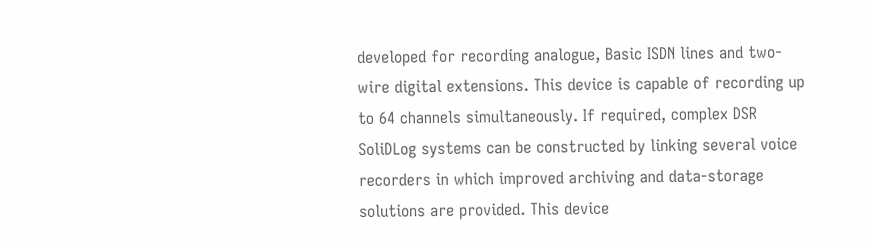developed for recording analogue, Basic ISDN lines and two-wire digital extensions. This device is capable of recording up to 64 channels simultaneously. If required, complex DSR SoliDLog systems can be constructed by linking several voice recorders in which improved archiving and data-storage solutions are provided. This device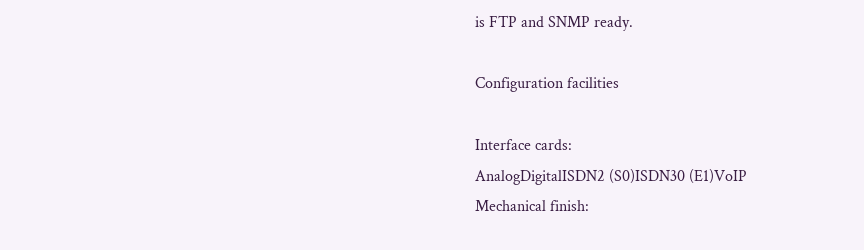is FTP and SNMP ready.

Configuration facilities

Interface cards:
AnalogDigitalISDN2 (S0)ISDN30 (E1)VoIP
Mechanical finish: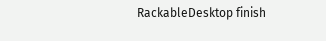RackableDesktop finish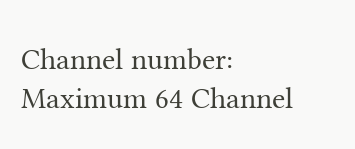Channel number:
Maximum 64 Channel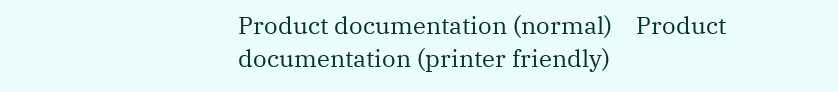Product documentation (normal)    Product documentation (printer friendly)